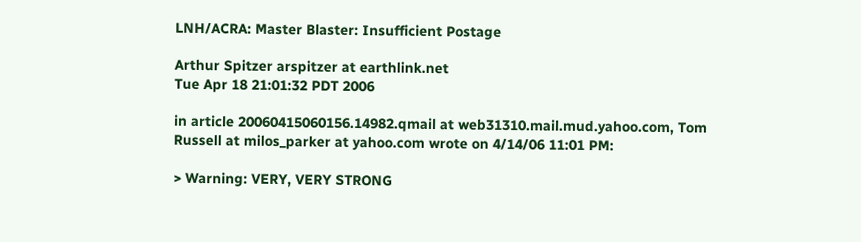LNH/ACRA: Master Blaster: Insufficient Postage

Arthur Spitzer arspitzer at earthlink.net
Tue Apr 18 21:01:32 PDT 2006

in article 20060415060156.14982.qmail at web31310.mail.mud.yahoo.com, Tom
Russell at milos_parker at yahoo.com wrote on 4/14/06 11:01 PM:

> Warning: VERY, VERY STRONG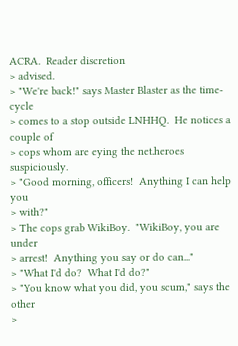ACRA.  Reader discretion
> advised.
> "We're back!" says Master Blaster as the time-cycle
> comes to a stop outside LNHHQ.  He notices a couple of
> cops whom are eying the net.heroes suspiciously.
> "Good morning, officers!  Anything I can help you
> with?"
> The cops grab WikiBoy.  "WikiBoy, you are under
> arrest!  Anything you say or do can..."
> "What I'd do?  What I'd do?"
> "You know what you did, you scum," says the other
>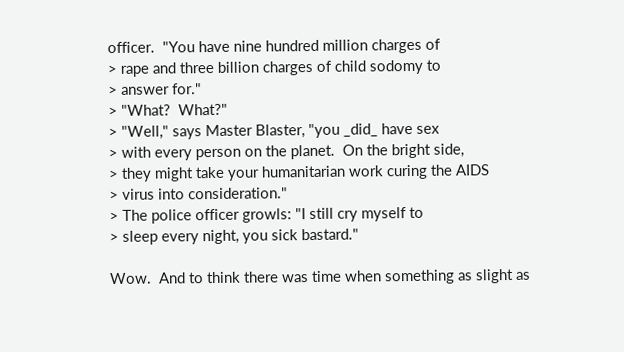officer.  "You have nine hundred million charges of
> rape and three billion charges of child sodomy to
> answer for."
> "What?  What?"
> "Well," says Master Blaster, "you _did_ have sex
> with every person on the planet.  On the bright side,
> they might take your humanitarian work curing the AIDS
> virus into consideration."
> The police officer growls: "I still cry myself to
> sleep every night, you sick bastard."

Wow.  And to think there was time when something as slight as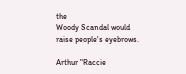the
Woody Scandal would raise people's eyebrows.

Arthur "Raccie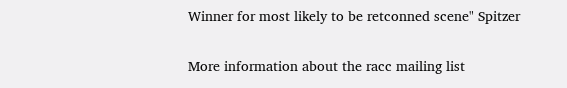Winner for most likely to be retconned scene" Spitzer

More information about the racc mailing list